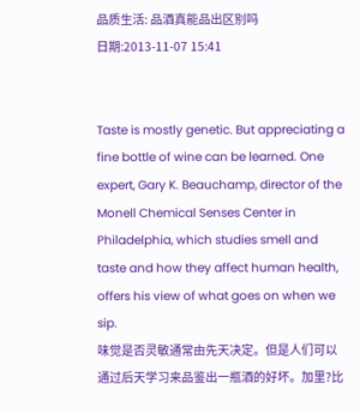品质生活: 品酒真能品出区别吗
日期:2013-11-07 15:41


Taste is mostly genetic. But appreciating a fine bottle of wine can be learned. One expert, Gary K. Beauchamp, director of the Monell Chemical Senses Center in Philadelphia, which studies smell and taste and how they affect human health, offers his view of what goes on when we sip.
味觉是否灵敏通常由先天决定。但是人们可以通过后天学习来品鉴出一瓶酒的好坏。加里?比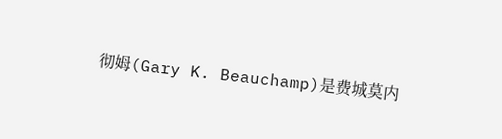彻姆(Gary K. Beauchamp)是费城莫内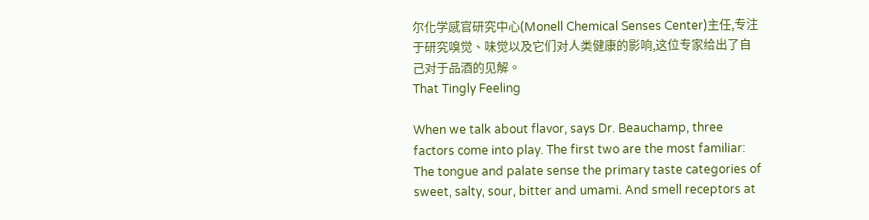尔化学感官研究中心(Monell Chemical Senses Center)主任,专注于研究嗅觉、味觉以及它们对人类健康的影响,这位专家给出了自己对于品酒的见解。
That Tingly Feeling

When we talk about flavor, says Dr. Beauchamp, three factors come into play. The first two are the most familiar: The tongue and palate sense the primary taste categories of sweet, salty, sour, bitter and umami. And smell receptors at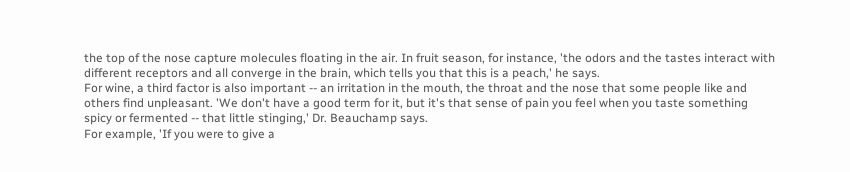the top of the nose capture molecules floating in the air. In fruit season, for instance, 'the odors and the tastes interact with different receptors and all converge in the brain, which tells you that this is a peach,' he says.
For wine, a third factor is also important -- an irritation in the mouth, the throat and the nose that some people like and others find unpleasant. 'We don't have a good term for it, but it's that sense of pain you feel when you taste something spicy or fermented -- that little stinging,' Dr. Beauchamp says.
For example, 'If you were to give a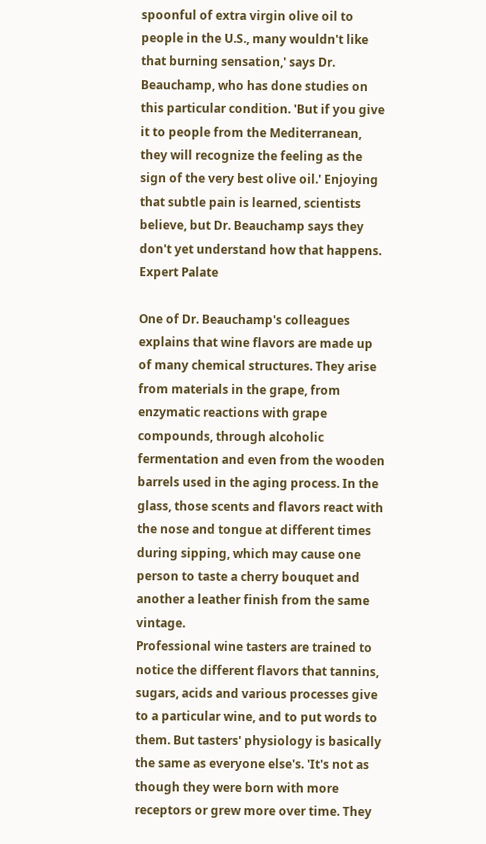spoonful of extra virgin olive oil to people in the U.S., many wouldn't like that burning sensation,' says Dr. Beauchamp, who has done studies on this particular condition. 'But if you give it to people from the Mediterranean, they will recognize the feeling as the sign of the very best olive oil.' Enjoying that subtle pain is learned, scientists believe, but Dr. Beauchamp says they don't yet understand how that happens.
Expert Palate

One of Dr. Beauchamp's colleagues explains that wine flavors are made up of many chemical structures. They arise from materials in the grape, from enzymatic reactions with grape compounds, through alcoholic fermentation and even from the wooden barrels used in the aging process. In the glass, those scents and flavors react with the nose and tongue at different times during sipping, which may cause one person to taste a cherry bouquet and another a leather finish from the same vintage.
Professional wine tasters are trained to notice the different flavors that tannins, sugars, acids and various processes give to a particular wine, and to put words to them. But tasters' physiology is basically the same as everyone else's. 'It's not as though they were born with more receptors or grew more over time. They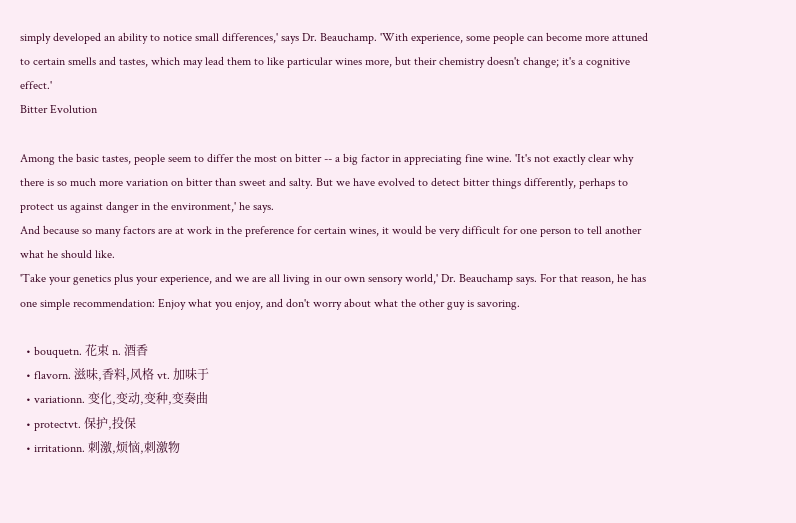simply developed an ability to notice small differences,' says Dr. Beauchamp. 'With experience, some people can become more attuned to certain smells and tastes, which may lead them to like particular wines more, but their chemistry doesn't change; it's a cognitive effect.'
Bitter Evolution

Among the basic tastes, people seem to differ the most on bitter -- a big factor in appreciating fine wine. 'It's not exactly clear why there is so much more variation on bitter than sweet and salty. But we have evolved to detect bitter things differently, perhaps to protect us against danger in the environment,' he says.
And because so many factors are at work in the preference for certain wines, it would be very difficult for one person to tell another what he should like.
'Take your genetics plus your experience, and we are all living in our own sensory world,' Dr. Beauchamp says. For that reason, he has one simple recommendation: Enjoy what you enjoy, and don't worry about what the other guy is savoring.

  • bouquetn. 花束 n. 酒香
  • flavorn. 滋味,香料,风格 vt. 加味于
  • variationn. 变化,变动,变种,变奏曲
  • protectvt. 保护,投保
  • irritationn. 刺激,烦恼,刺激物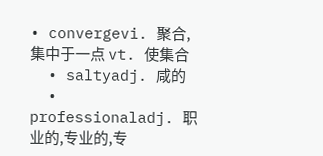• convergevi. 聚合,集中于一点 vt. 使集合
  • saltyadj. 咸的
  • professionaladj. 职业的,专业的,专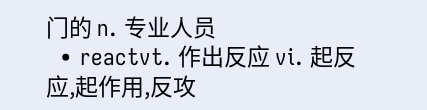门的 n. 专业人员
  • reactvt. 作出反应 vi. 起反应,起作用,反攻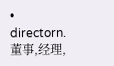• directorn. 董事,经理,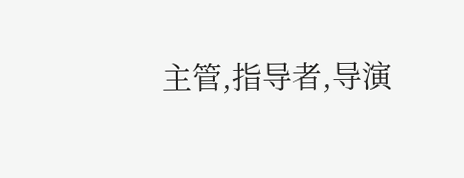主管,指导者,导演